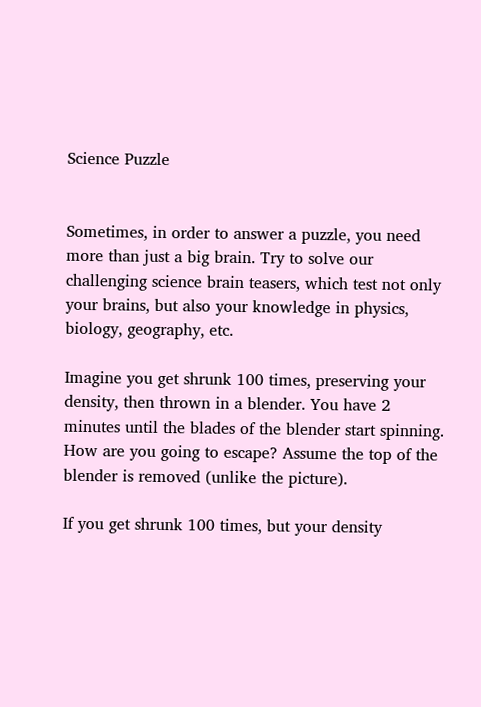Science Puzzle


Sometimes, in order to answer a puzzle, you need more than just a big brain. Try to solve our challenging science brain teasers, which test not only your brains, but also your knowledge in physics, biology, geography, etc.

Imagine you get shrunk 100 times, preserving your density, then thrown in a blender. You have 2 minutes until the blades of the blender start spinning. How are you going to escape? Assume the top of the blender is removed (unlike the picture).

If you get shrunk 100 times, but your density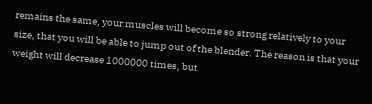remains the same, your muscles will become so strong relatively to your size, that you will be able to jump out of the blender. The reason is that your weight will decrease 1000000 times, but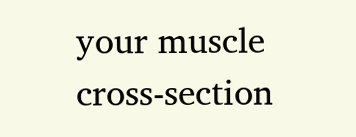your muscle cross-section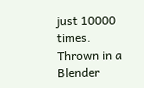just 10000 times.
Thrown in a Blender